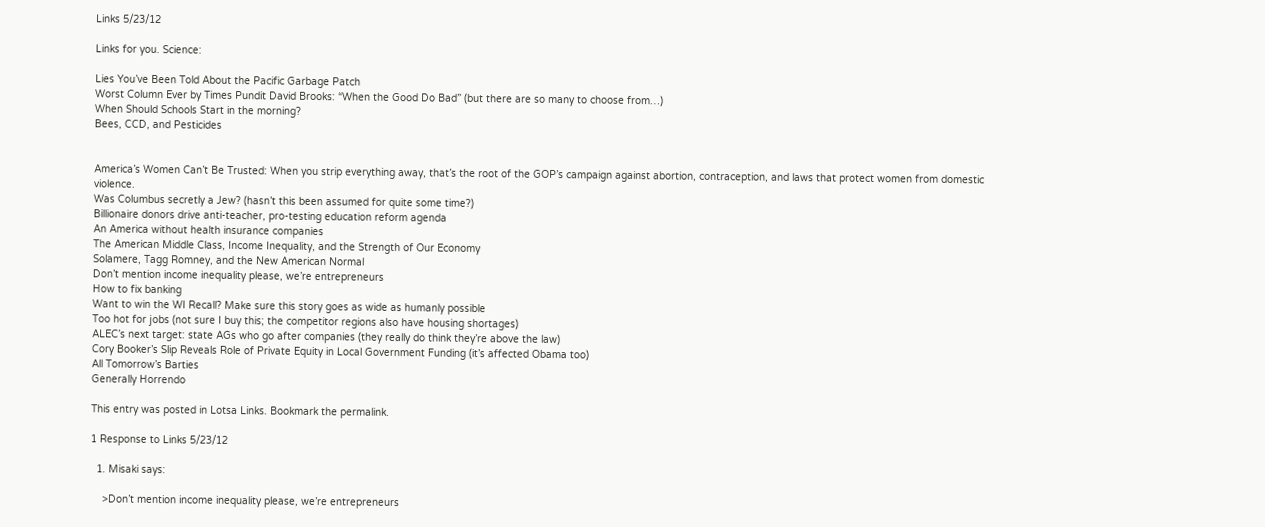Links 5/23/12

Links for you. Science:

Lies You’ve Been Told About the Pacific Garbage Patch
Worst Column Ever by Times Pundit David Brooks: “When the Good Do Bad” (but there are so many to choose from…)
When Should Schools Start in the morning?
Bees, CCD, and Pesticides


America’s Women Can’t Be Trusted: When you strip everything away, that’s the root of the GOP’s campaign against abortion, contraception, and laws that protect women from domestic violence.
Was Columbus secretly a Jew? (hasn’t this been assumed for quite some time?)
Billionaire donors drive anti-teacher, pro-testing education reform agenda
An America without health insurance companies
The American Middle Class, Income Inequality, and the Strength of Our Economy
Solamere, Tagg Romney, and the New American Normal
Don’t mention income inequality please, we’re entrepreneurs
How to fix banking
Want to win the WI Recall? Make sure this story goes as wide as humanly possible
Too hot for jobs (not sure I buy this; the competitor regions also have housing shortages)
ALEC’s next target: state AGs who go after companies (they really do think they’re above the law)
Cory Booker’s Slip Reveals Role of Private Equity in Local Government Funding (it’s affected Obama too)
All Tomorrow’s Barties
Generally Horrendo

This entry was posted in Lotsa Links. Bookmark the permalink.

1 Response to Links 5/23/12

  1. Misaki says:

    >Don’t mention income inequality please, we’re entrepreneurs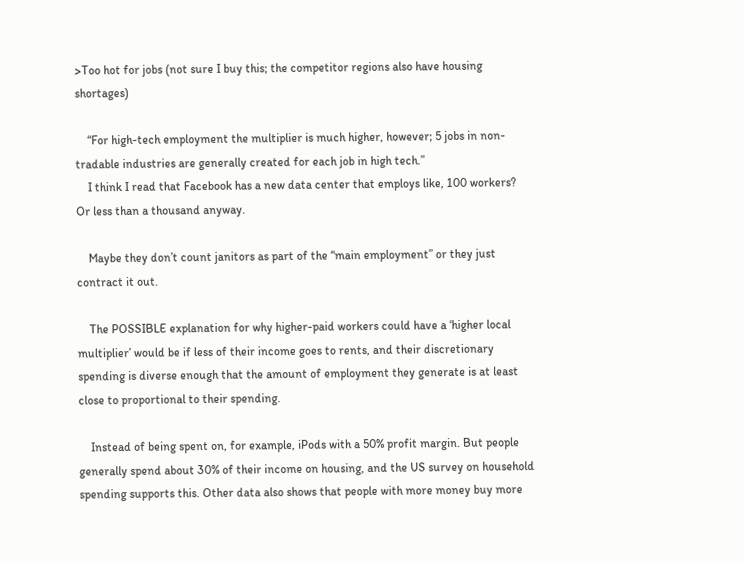>Too hot for jobs (not sure I buy this; the competitor regions also have housing shortages)

    “For high-tech employment the multiplier is much higher, however; 5 jobs in non-tradable industries are generally created for each job in high tech.”
    I think I read that Facebook has a new data center that employs like, 100 workers? Or less than a thousand anyway.

    Maybe they don’t count janitors as part of the “main employment” or they just contract it out.

    The POSSIBLE explanation for why higher-paid workers could have a ‘higher local multiplier’ would be if less of their income goes to rents, and their discretionary spending is diverse enough that the amount of employment they generate is at least close to proportional to their spending.

    Instead of being spent on, for example, iPods with a 50% profit margin. But people generally spend about 30% of their income on housing, and the US survey on household spending supports this. Other data also shows that people with more money buy more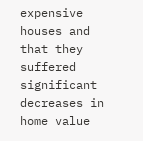expensive houses and that they suffered significant decreases in home value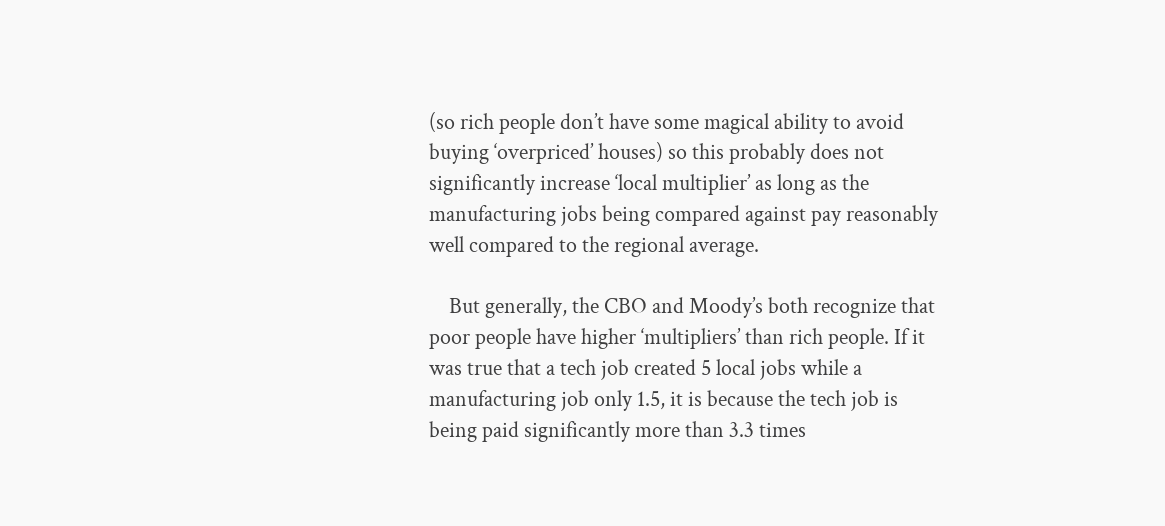(so rich people don’t have some magical ability to avoid buying ‘overpriced’ houses) so this probably does not significantly increase ‘local multiplier’ as long as the manufacturing jobs being compared against pay reasonably well compared to the regional average.

    But generally, the CBO and Moody’s both recognize that poor people have higher ‘multipliers’ than rich people. If it was true that a tech job created 5 local jobs while a manufacturing job only 1.5, it is because the tech job is being paid significantly more than 3.3 times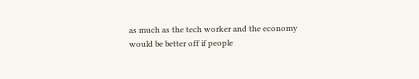as much as the tech worker and the economy would be better off if people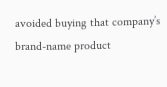avoided buying that company’s brand-name product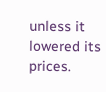unless it lowered its prices.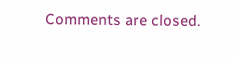Comments are closed.